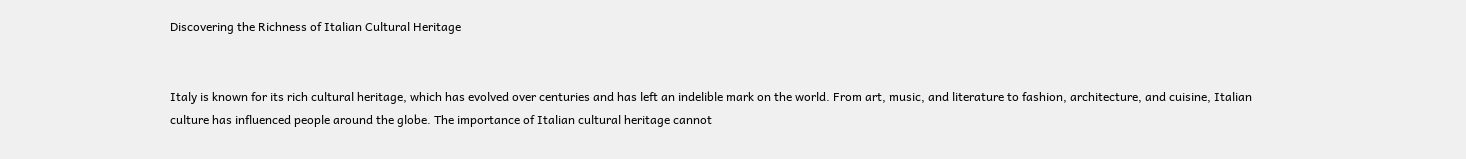Discovering the Richness of Italian Cultural Heritage


Italy is known for its rich cultural heritage, which has evolved over centuries and has left an indelible mark on the world. From art, music, and literature to fashion, architecture, and cuisine, Italian culture has influenced people around the globe. The importance of Italian cultural heritage cannot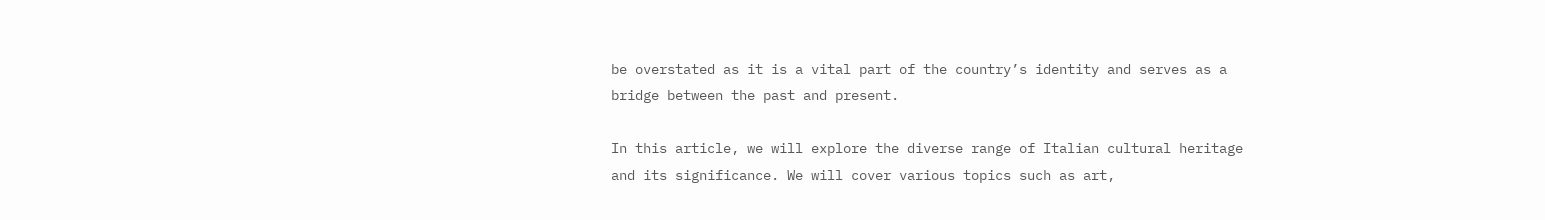be overstated as it is a vital part of the country’s identity and serves as a bridge between the past and present.

In this article, we will explore the diverse range of Italian cultural heritage and its significance. We will cover various topics such as art,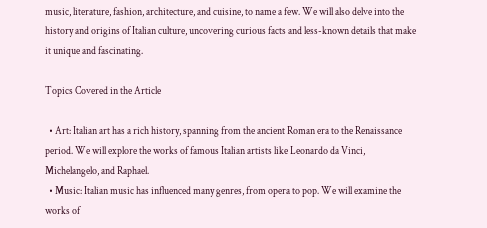music, literature, fashion, architecture, and cuisine, to name a few. We will also delve into the history and origins of Italian culture, uncovering curious facts and less-known details that make it unique and fascinating.

Topics Covered in the Article

  • Art: Italian art has a rich history, spanning from the ancient Roman era to the Renaissance period. We will explore the works of famous Italian artists like Leonardo da Vinci, Michelangelo, and Raphael.
  • Music: Italian music has influenced many genres, from opera to pop. We will examine the works of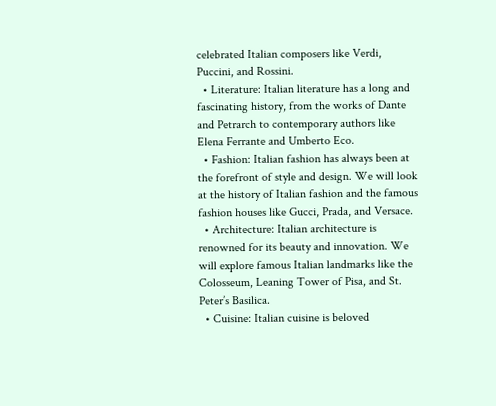celebrated Italian composers like Verdi, Puccini, and Rossini.
  • Literature: Italian literature has a long and fascinating history, from the works of Dante and Petrarch to contemporary authors like Elena Ferrante and Umberto Eco.
  • Fashion: Italian fashion has always been at the forefront of style and design. We will look at the history of Italian fashion and the famous fashion houses like Gucci, Prada, and Versace.
  • Architecture: Italian architecture is renowned for its beauty and innovation. We will explore famous Italian landmarks like the Colosseum, Leaning Tower of Pisa, and St. Peter’s Basilica.
  • Cuisine: Italian cuisine is beloved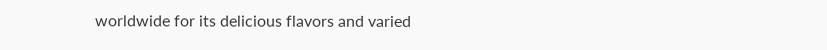worldwide for its delicious flavors and varied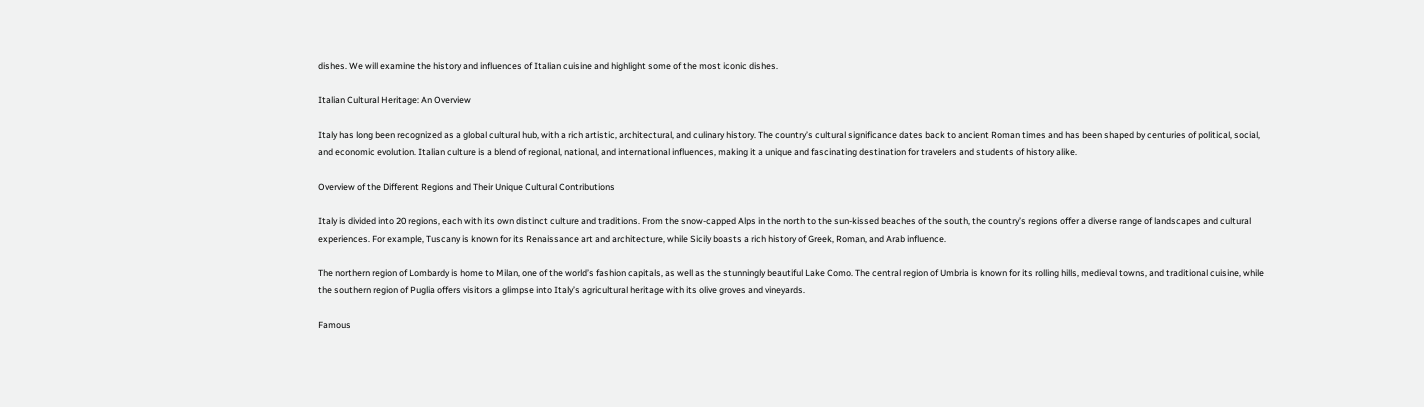dishes. We will examine the history and influences of Italian cuisine and highlight some of the most iconic dishes.

Italian Cultural Heritage: An Overview

Italy has long been recognized as a global cultural hub, with a rich artistic, architectural, and culinary history. The country’s cultural significance dates back to ancient Roman times and has been shaped by centuries of political, social, and economic evolution. Italian culture is a blend of regional, national, and international influences, making it a unique and fascinating destination for travelers and students of history alike.

Overview of the Different Regions and Their Unique Cultural Contributions

Italy is divided into 20 regions, each with its own distinct culture and traditions. From the snow-capped Alps in the north to the sun-kissed beaches of the south, the country’s regions offer a diverse range of landscapes and cultural experiences. For example, Tuscany is known for its Renaissance art and architecture, while Sicily boasts a rich history of Greek, Roman, and Arab influence.

The northern region of Lombardy is home to Milan, one of the world’s fashion capitals, as well as the stunningly beautiful Lake Como. The central region of Umbria is known for its rolling hills, medieval towns, and traditional cuisine, while the southern region of Puglia offers visitors a glimpse into Italy’s agricultural heritage with its olive groves and vineyards.

Famous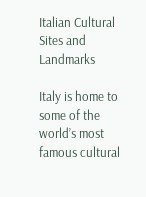Italian Cultural Sites and Landmarks

Italy is home to some of the world’s most famous cultural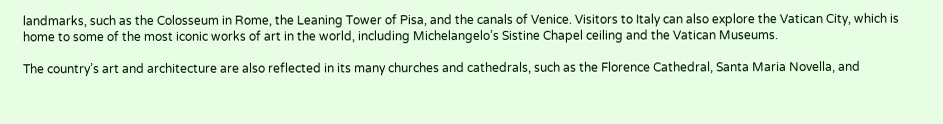landmarks, such as the Colosseum in Rome, the Leaning Tower of Pisa, and the canals of Venice. Visitors to Italy can also explore the Vatican City, which is home to some of the most iconic works of art in the world, including Michelangelo’s Sistine Chapel ceiling and the Vatican Museums.

The country’s art and architecture are also reflected in its many churches and cathedrals, such as the Florence Cathedral, Santa Maria Novella, and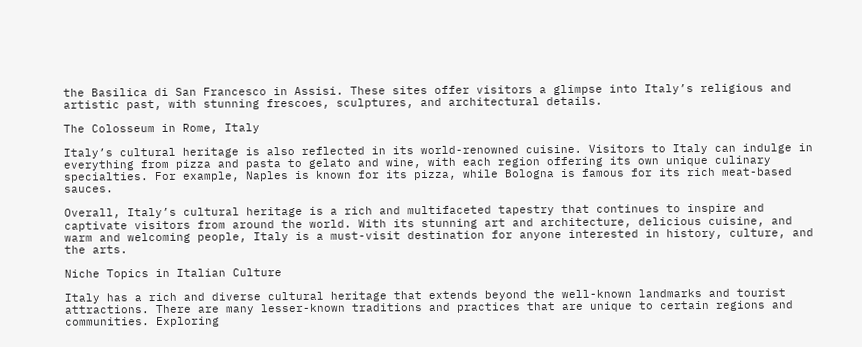the Basilica di San Francesco in Assisi. These sites offer visitors a glimpse into Italy’s religious and artistic past, with stunning frescoes, sculptures, and architectural details.

The Colosseum in Rome, Italy

Italy’s cultural heritage is also reflected in its world-renowned cuisine. Visitors to Italy can indulge in everything from pizza and pasta to gelato and wine, with each region offering its own unique culinary specialties. For example, Naples is known for its pizza, while Bologna is famous for its rich meat-based sauces.

Overall, Italy’s cultural heritage is a rich and multifaceted tapestry that continues to inspire and captivate visitors from around the world. With its stunning art and architecture, delicious cuisine, and warm and welcoming people, Italy is a must-visit destination for anyone interested in history, culture, and the arts.

Niche Topics in Italian Culture

Italy has a rich and diverse cultural heritage that extends beyond the well-known landmarks and tourist attractions. There are many lesser-known traditions and practices that are unique to certain regions and communities. Exploring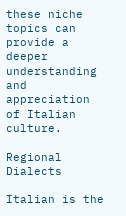these niche topics can provide a deeper understanding and appreciation of Italian culture.

Regional Dialects

Italian is the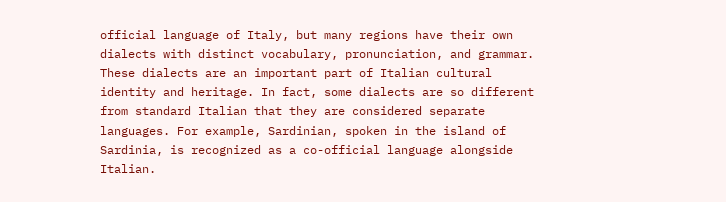official language of Italy, but many regions have their own dialects with distinct vocabulary, pronunciation, and grammar. These dialects are an important part of Italian cultural identity and heritage. In fact, some dialects are so different from standard Italian that they are considered separate languages. For example, Sardinian, spoken in the island of Sardinia, is recognized as a co-official language alongside Italian.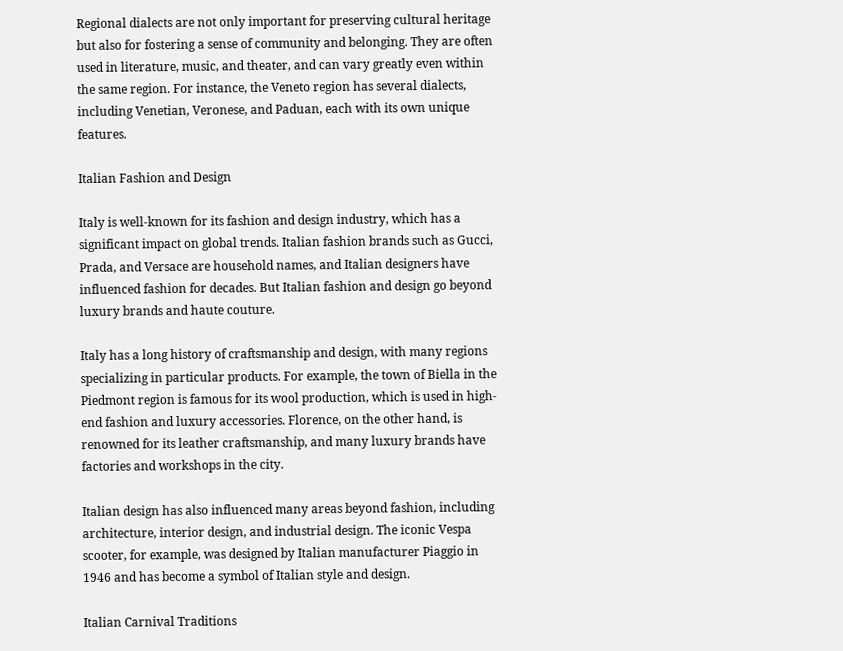Regional dialects are not only important for preserving cultural heritage but also for fostering a sense of community and belonging. They are often used in literature, music, and theater, and can vary greatly even within the same region. For instance, the Veneto region has several dialects, including Venetian, Veronese, and Paduan, each with its own unique features.

Italian Fashion and Design

Italy is well-known for its fashion and design industry, which has a significant impact on global trends. Italian fashion brands such as Gucci, Prada, and Versace are household names, and Italian designers have influenced fashion for decades. But Italian fashion and design go beyond luxury brands and haute couture.

Italy has a long history of craftsmanship and design, with many regions specializing in particular products. For example, the town of Biella in the Piedmont region is famous for its wool production, which is used in high-end fashion and luxury accessories. Florence, on the other hand, is renowned for its leather craftsmanship, and many luxury brands have factories and workshops in the city.

Italian design has also influenced many areas beyond fashion, including architecture, interior design, and industrial design. The iconic Vespa scooter, for example, was designed by Italian manufacturer Piaggio in 1946 and has become a symbol of Italian style and design.

Italian Carnival Traditions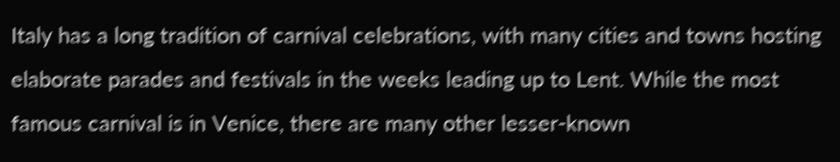Italy has a long tradition of carnival celebrations, with many cities and towns hosting elaborate parades and festivals in the weeks leading up to Lent. While the most famous carnival is in Venice, there are many other lesser-known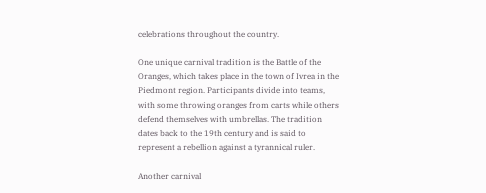celebrations throughout the country.

One unique carnival tradition is the Battle of the Oranges, which takes place in the town of Ivrea in the Piedmont region. Participants divide into teams, with some throwing oranges from carts while others defend themselves with umbrellas. The tradition dates back to the 19th century and is said to represent a rebellion against a tyrannical ruler.

Another carnival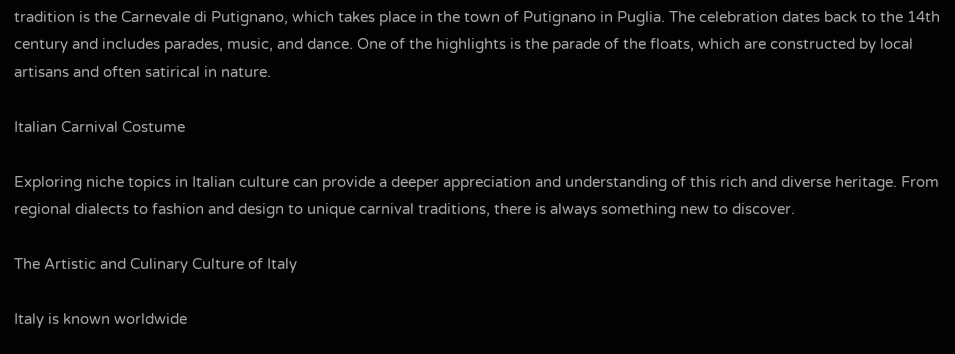tradition is the Carnevale di Putignano, which takes place in the town of Putignano in Puglia. The celebration dates back to the 14th century and includes parades, music, and dance. One of the highlights is the parade of the floats, which are constructed by local artisans and often satirical in nature.

Italian Carnival Costume

Exploring niche topics in Italian culture can provide a deeper appreciation and understanding of this rich and diverse heritage. From regional dialects to fashion and design to unique carnival traditions, there is always something new to discover.

The Artistic and Culinary Culture of Italy

Italy is known worldwide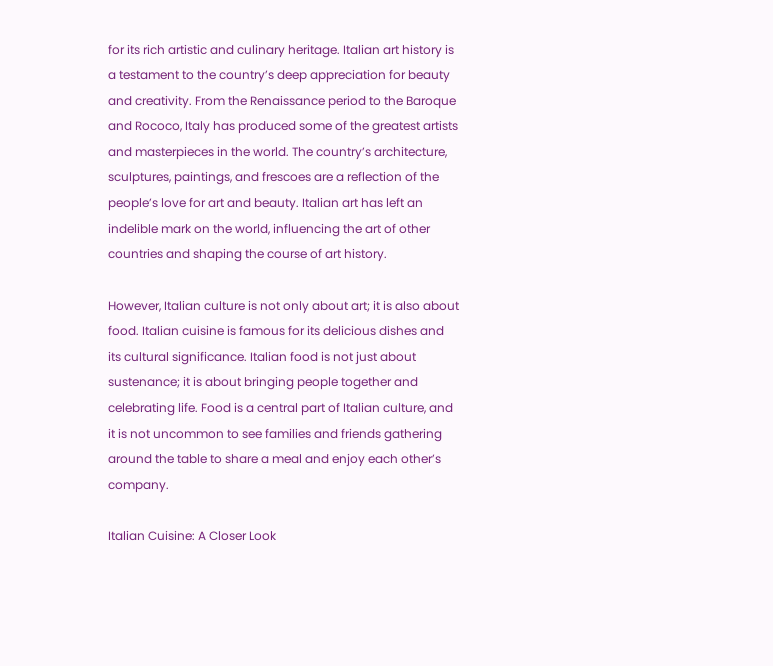for its rich artistic and culinary heritage. Italian art history is a testament to the country’s deep appreciation for beauty and creativity. From the Renaissance period to the Baroque and Rococo, Italy has produced some of the greatest artists and masterpieces in the world. The country’s architecture, sculptures, paintings, and frescoes are a reflection of the people’s love for art and beauty. Italian art has left an indelible mark on the world, influencing the art of other countries and shaping the course of art history.

However, Italian culture is not only about art; it is also about food. Italian cuisine is famous for its delicious dishes and its cultural significance. Italian food is not just about sustenance; it is about bringing people together and celebrating life. Food is a central part of Italian culture, and it is not uncommon to see families and friends gathering around the table to share a meal and enjoy each other’s company.

Italian Cuisine: A Closer Look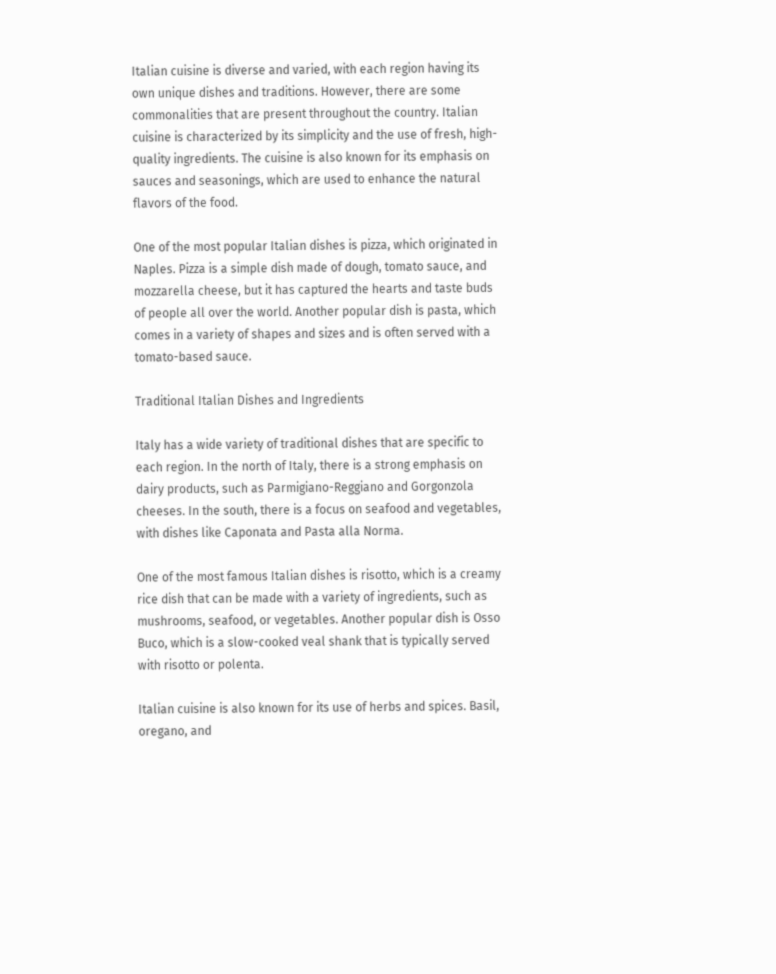Italian cuisine is diverse and varied, with each region having its own unique dishes and traditions. However, there are some commonalities that are present throughout the country. Italian cuisine is characterized by its simplicity and the use of fresh, high-quality ingredients. The cuisine is also known for its emphasis on sauces and seasonings, which are used to enhance the natural flavors of the food.

One of the most popular Italian dishes is pizza, which originated in Naples. Pizza is a simple dish made of dough, tomato sauce, and mozzarella cheese, but it has captured the hearts and taste buds of people all over the world. Another popular dish is pasta, which comes in a variety of shapes and sizes and is often served with a tomato-based sauce.

Traditional Italian Dishes and Ingredients

Italy has a wide variety of traditional dishes that are specific to each region. In the north of Italy, there is a strong emphasis on dairy products, such as Parmigiano-Reggiano and Gorgonzola cheeses. In the south, there is a focus on seafood and vegetables, with dishes like Caponata and Pasta alla Norma.

One of the most famous Italian dishes is risotto, which is a creamy rice dish that can be made with a variety of ingredients, such as mushrooms, seafood, or vegetables. Another popular dish is Osso Buco, which is a slow-cooked veal shank that is typically served with risotto or polenta.

Italian cuisine is also known for its use of herbs and spices. Basil, oregano, and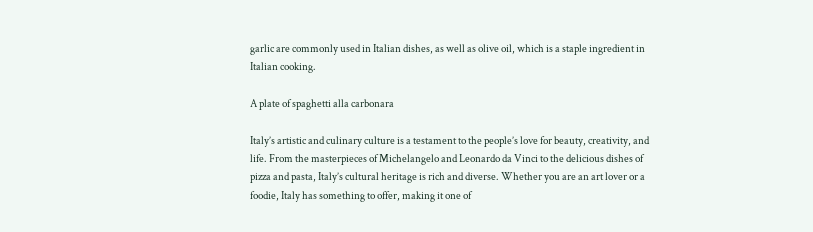garlic are commonly used in Italian dishes, as well as olive oil, which is a staple ingredient in Italian cooking.

A plate of spaghetti alla carbonara

Italy’s artistic and culinary culture is a testament to the people’s love for beauty, creativity, and life. From the masterpieces of Michelangelo and Leonardo da Vinci to the delicious dishes of pizza and pasta, Italy’s cultural heritage is rich and diverse. Whether you are an art lover or a foodie, Italy has something to offer, making it one of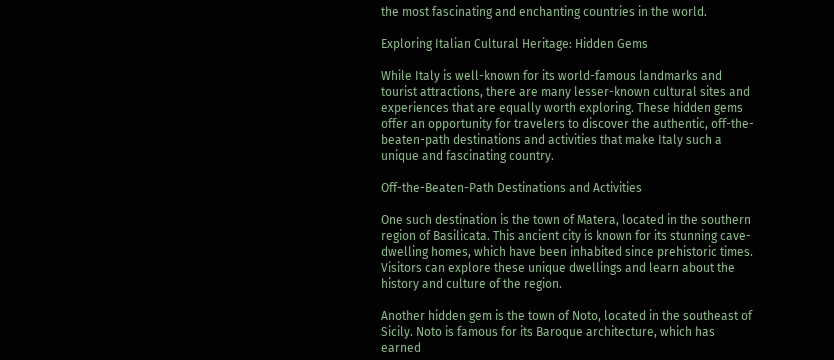the most fascinating and enchanting countries in the world.

Exploring Italian Cultural Heritage: Hidden Gems

While Italy is well-known for its world-famous landmarks and tourist attractions, there are many lesser-known cultural sites and experiences that are equally worth exploring. These hidden gems offer an opportunity for travelers to discover the authentic, off-the-beaten-path destinations and activities that make Italy such a unique and fascinating country.

Off-the-Beaten-Path Destinations and Activities

One such destination is the town of Matera, located in the southern region of Basilicata. This ancient city is known for its stunning cave-dwelling homes, which have been inhabited since prehistoric times. Visitors can explore these unique dwellings and learn about the history and culture of the region.

Another hidden gem is the town of Noto, located in the southeast of Sicily. Noto is famous for its Baroque architecture, which has earned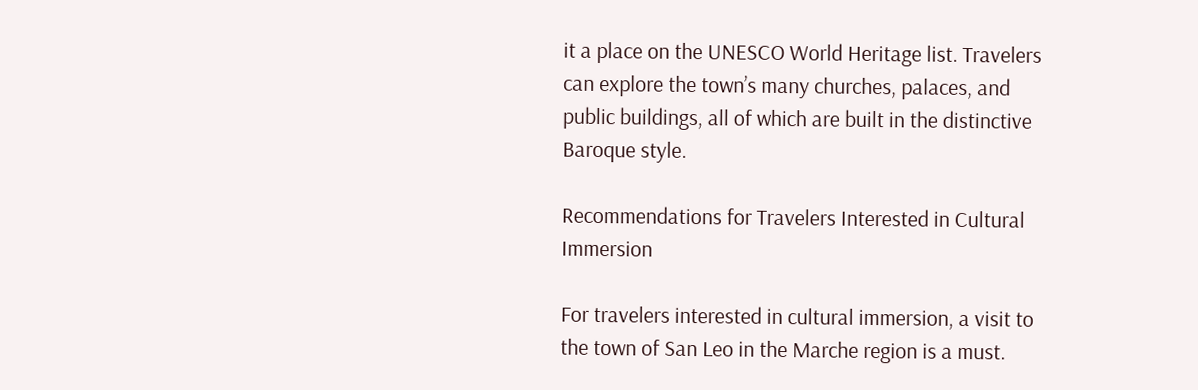it a place on the UNESCO World Heritage list. Travelers can explore the town’s many churches, palaces, and public buildings, all of which are built in the distinctive Baroque style.

Recommendations for Travelers Interested in Cultural Immersion

For travelers interested in cultural immersion, a visit to the town of San Leo in the Marche region is a must.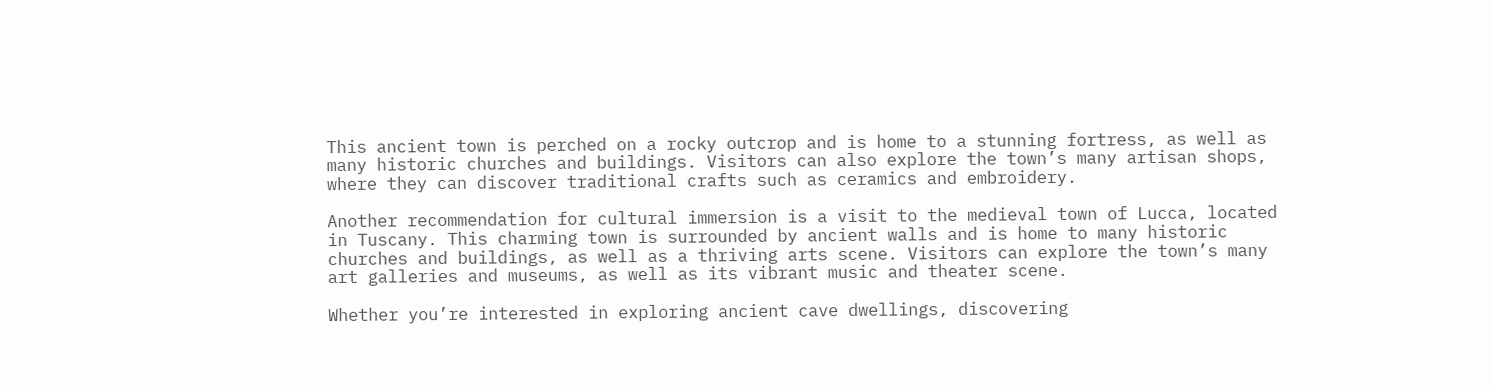This ancient town is perched on a rocky outcrop and is home to a stunning fortress, as well as many historic churches and buildings. Visitors can also explore the town’s many artisan shops, where they can discover traditional crafts such as ceramics and embroidery.

Another recommendation for cultural immersion is a visit to the medieval town of Lucca, located in Tuscany. This charming town is surrounded by ancient walls and is home to many historic churches and buildings, as well as a thriving arts scene. Visitors can explore the town’s many art galleries and museums, as well as its vibrant music and theater scene.

Whether you’re interested in exploring ancient cave dwellings, discovering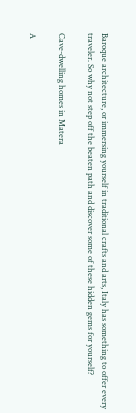Baroque architecture, or immersing yourself in traditional crafts and arts, Italy has something to offer every traveler. So why not step off the beaten path and discover some of these hidden gems for yourself?

Cave-dwelling homes in Matera

A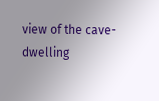view of the cave-dwelling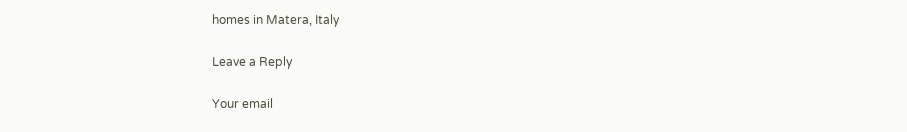homes in Matera, Italy

Leave a Reply

Your email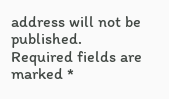address will not be published. Required fields are marked *